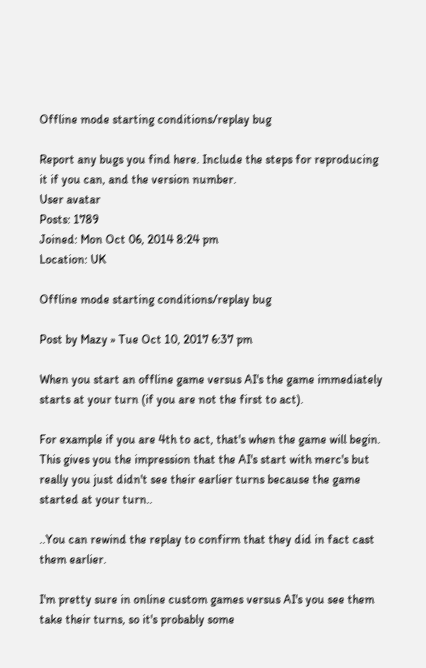Offline mode starting conditions/replay bug

Report any bugs you find here. Include the steps for reproducing it if you can, and the version number.
User avatar
Posts: 1789
Joined: Mon Oct 06, 2014 8:24 pm
Location: UK

Offline mode starting conditions/replay bug

Post by Mazy » Tue Oct 10, 2017 6:37 pm

When you start an offline game versus AI's the game immediately starts at your turn (if you are not the first to act).

For example if you are 4th to act, that's when the game will begin. This gives you the impression that the AI's start with merc's but really you just didn't see their earlier turns because the game started at your turn..

..You can rewind the replay to confirm that they did in fact cast them earlier.

I'm pretty sure in online custom games versus AI's you see them take their turns, so it's probably some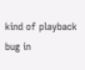kind of playback bug in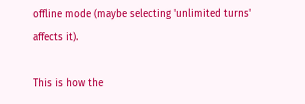offline mode (maybe selecting 'unlimited turns' affects it).

This is how the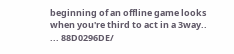beginning of an offline game looks when you're third to act in a 3way.. ... 88D0296DE/